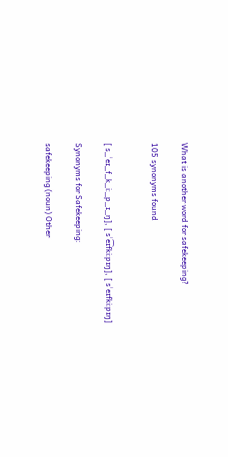What is another word for safekeeping?

105 synonyms found


[ s_ˈeɪ_f_k_iː_p_ɪ_ŋ], [ sˈe͡ɪfkiːpɪŋ], [ sˈeɪfkiːpɪŋ]

Synonyms for Safekeeping:

safekeeping (noun) Other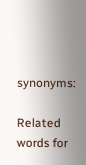synonyms:

Related words for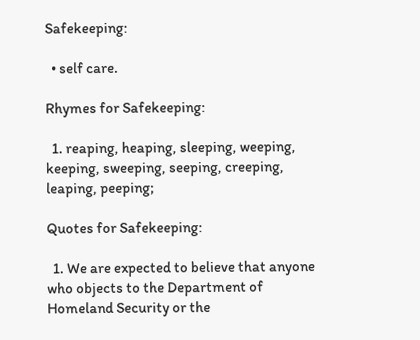Safekeeping:

  • self care.

Rhymes for Safekeeping:

  1. reaping, heaping, sleeping, weeping, keeping, sweeping, seeping, creeping, leaping, peeping;

Quotes for Safekeeping:

  1. We are expected to believe that anyone who objects to the Department of Homeland Security or the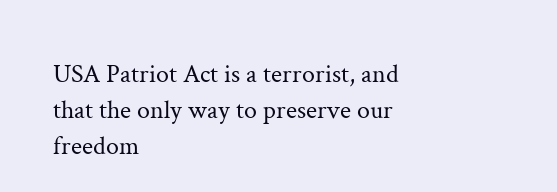USA Patriot Act is a terrorist, and that the only way to preserve our freedom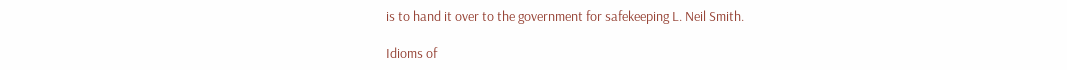is to hand it over to the government for safekeeping L. Neil Smith.

Idioms of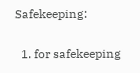Safekeeping:

  1. for safekeeping